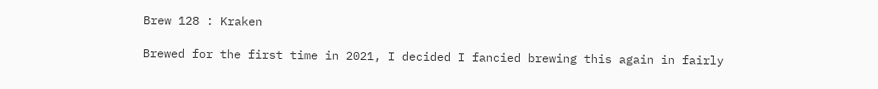Brew 128 : Kraken

Brewed for the first time in 2021, I decided I fancied brewing this again in fairly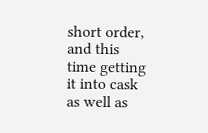short order, and this time getting it into cask as well as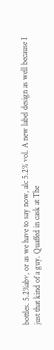bottles. 5.2%abv, or as we have to say now, alc 5.2% vol. A new label design as well because I just that kind of a guy. Quaffed in cask at The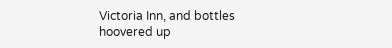Victoria Inn, and bottles hoovered up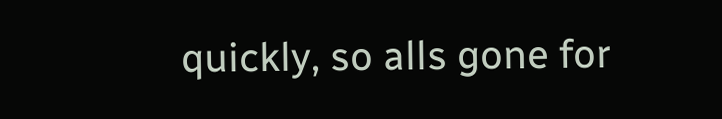quickly, so alls gone for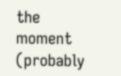the moment (probably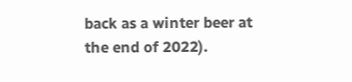back as a winter beer at the end of 2022).